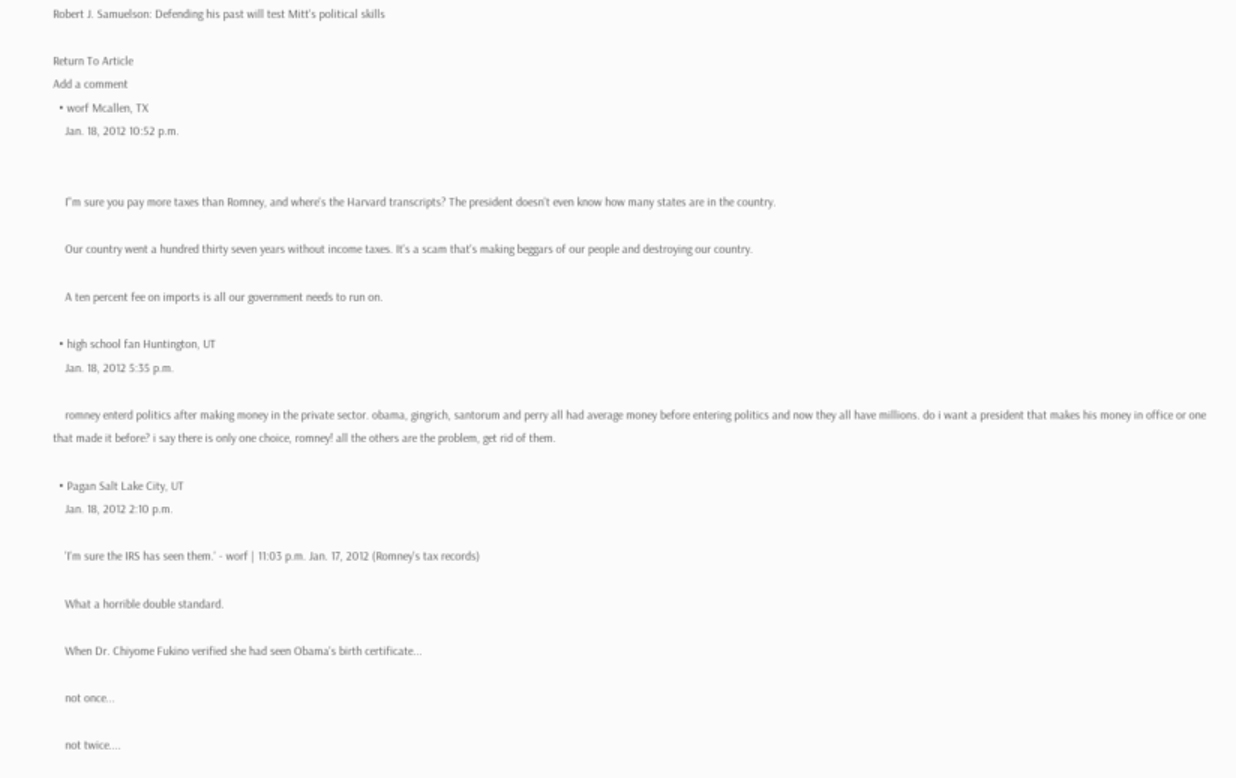Robert J. Samuelson: Defending his past will test Mitt's political skills

Return To Article
Add a comment
  • worf Mcallen, TX
    Jan. 18, 2012 10:52 p.m.


    I"m sure you pay more taxes than Romney, and where's the Harvard transcripts? The president doesn't even know how many states are in the country.

    Our country went a hundred thirty seven years without income taxes. It's a scam that's making beggars of our people and destroying our country.

    A ten percent fee on imports is all our government needs to run on.

  • high school fan Huntington, UT
    Jan. 18, 2012 5:35 p.m.

    romney enterd politics after making money in the private sector. obama, gingrich, santorum and perry all had average money before entering politics and now they all have millions. do i want a president that makes his money in office or one that made it before? i say there is only one choice, romney! all the others are the problem, get rid of them.

  • Pagan Salt Lake City, UT
    Jan. 18, 2012 2:10 p.m.

    'I'm sure the IRS has seen them.' - worf | 11:03 p.m. Jan. 17, 2012 (Romney's tax records)

    What a horrible double standard.

    When Dr. Chiyome Fukino verified she had seen Obama's birth certificate...

    not once...

    not twice....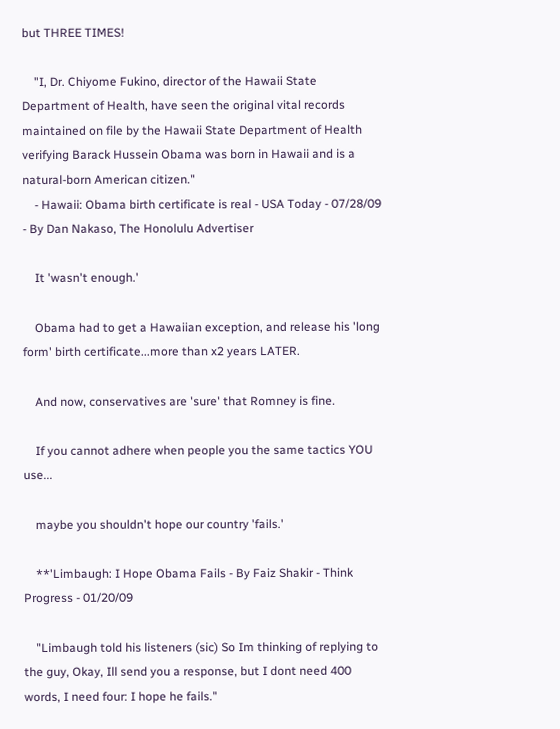but THREE TIMES!

    "I, Dr. Chiyome Fukino, director of the Hawaii State Department of Health, have seen the original vital records maintained on file by the Hawaii State Department of Health verifying Barack Hussein Obama was born in Hawaii and is a natural-born American citizen."
    - Hawaii: Obama birth certificate is real - USA Today - 07/28/09 - By Dan Nakaso, The Honolulu Advertiser

    It 'wasn't enough.'

    Obama had to get a Hawaiian exception, and release his 'long form' birth certificate...more than x2 years LATER.

    And now, conservatives are 'sure' that Romney is fine.

    If you cannot adhere when people you the same tactics YOU use...

    maybe you shouldn't hope our country 'fails.'

    **'Limbaugh: I Hope Obama Fails - By Faiz Shakir - Think Progress - 01/20/09

    "Limbaugh told his listeners (sic) So Im thinking of replying to the guy, Okay, Ill send you a response, but I dont need 400 words, I need four: I hope he fails."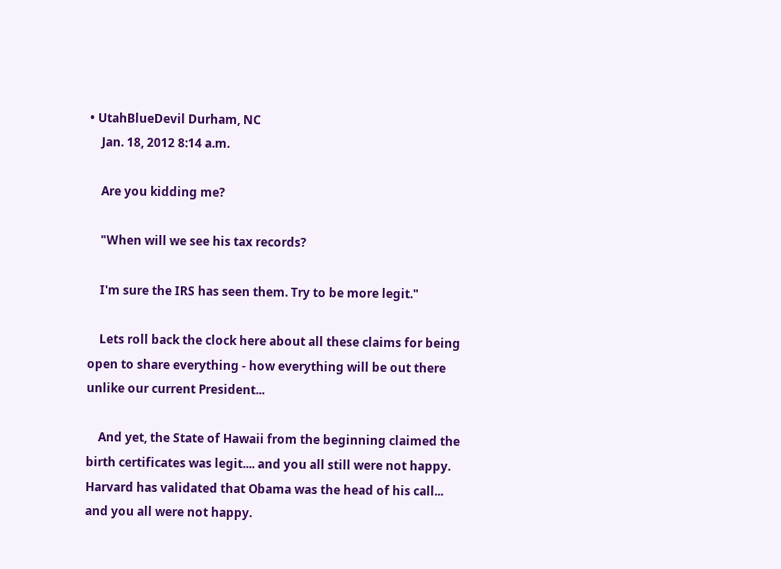• UtahBlueDevil Durham, NC
    Jan. 18, 2012 8:14 a.m.

    Are you kidding me?

    "When will we see his tax records?

    I'm sure the IRS has seen them. Try to be more legit."

    Lets roll back the clock here about all these claims for being open to share everything - how everything will be out there unlike our current President...

    And yet, the State of Hawaii from the beginning claimed the birth certificates was legit.... and you all still were not happy. Harvard has validated that Obama was the head of his call... and you all were not happy.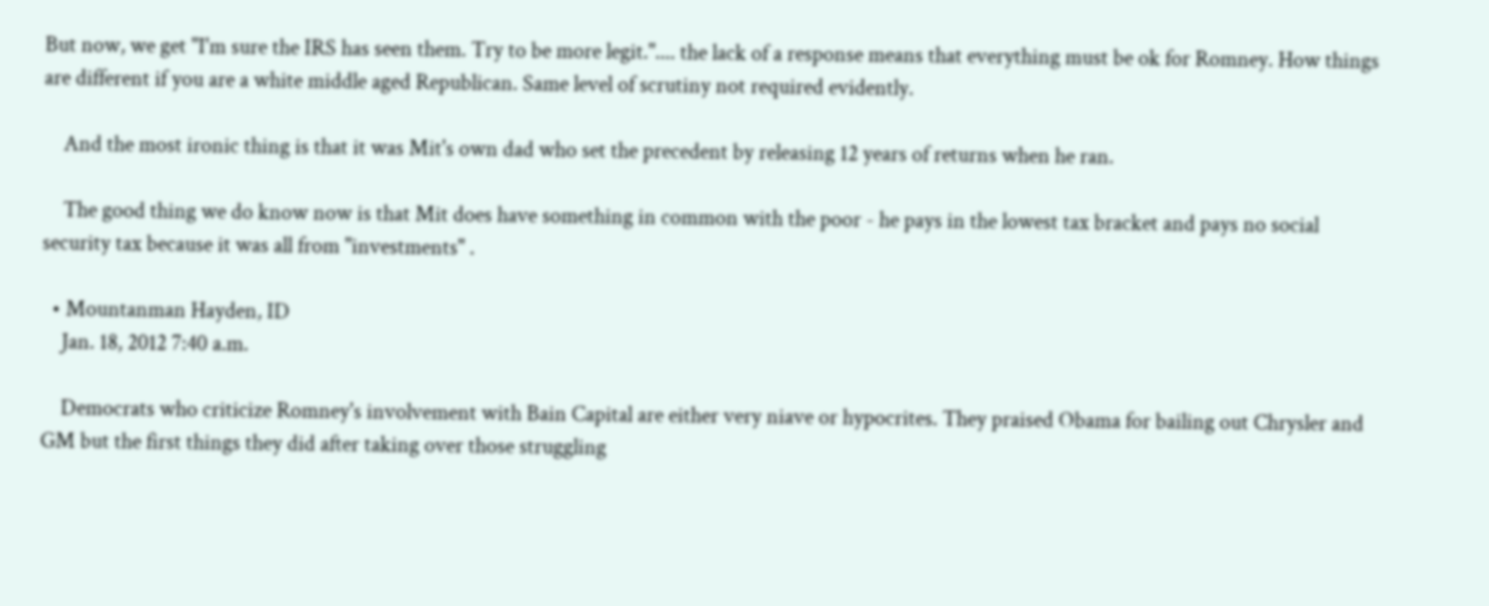But now, we get "I'm sure the IRS has seen them. Try to be more legit.".... the lack of a response means that everything must be ok for Romney. How things are different if you are a white middle aged Republican. Same level of scrutiny not required evidently.

    And the most ironic thing is that it was Mit's own dad who set the precedent by releasing 12 years of returns when he ran.

    The good thing we do know now is that Mit does have something in common with the poor - he pays in the lowest tax bracket and pays no social security tax because it was all from "investments" .

  • Mountanman Hayden, ID
    Jan. 18, 2012 7:40 a.m.

    Democrats who criticize Romney's involvement with Bain Capital are either very niave or hypocrites. They praised Obama for bailing out Chrysler and GM but the first things they did after taking over those struggling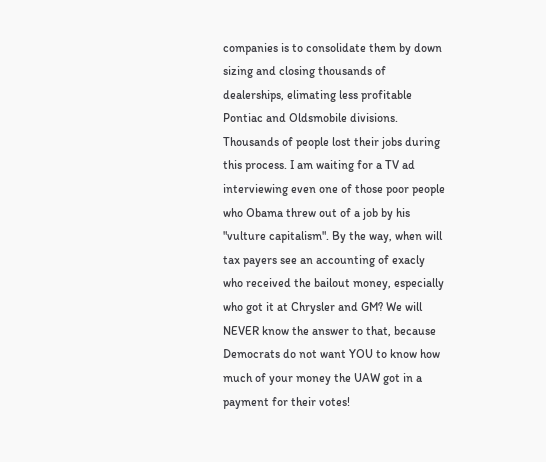companies is to consolidate them by down sizing and closing thousands of dealerships, elimating less profitable Pontiac and Oldsmobile divisions. Thousands of people lost their jobs during this process. I am waiting for a TV ad interviewing even one of those poor people who Obama threw out of a job by his "vulture capitalism". By the way, when will tax payers see an accounting of exacly who received the bailout money, especially who got it at Chrysler and GM? We will NEVER know the answer to that, because Democrats do not want YOU to know how much of your money the UAW got in a payment for their votes!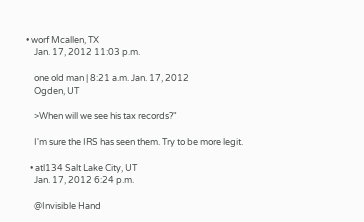• worf Mcallen, TX
    Jan. 17, 2012 11:03 p.m.

    one old man | 8:21 a.m. Jan. 17, 2012
    Ogden, UT

    >When will we see his tax records?"

    I'm sure the IRS has seen them. Try to be more legit.

  • atl134 Salt Lake City, UT
    Jan. 17, 2012 6:24 p.m.

    @Invisible Hand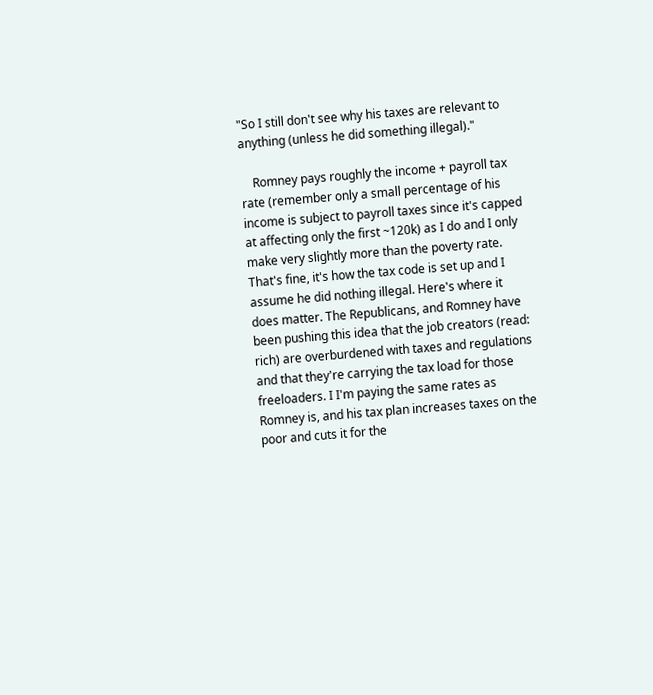"So I still don't see why his taxes are relevant to anything (unless he did something illegal)."

    Romney pays roughly the income + payroll tax rate (remember only a small percentage of his income is subject to payroll taxes since it's capped at affecting only the first ~120k) as I do and I only make very slightly more than the poverty rate. That's fine, it's how the tax code is set up and I assume he did nothing illegal. Here's where it does matter. The Republicans, and Romney have been pushing this idea that the job creators (read: rich) are overburdened with taxes and regulations and that they're carrying the tax load for those freeloaders. I I'm paying the same rates as Romney is, and his tax plan increases taxes on the poor and cuts it for the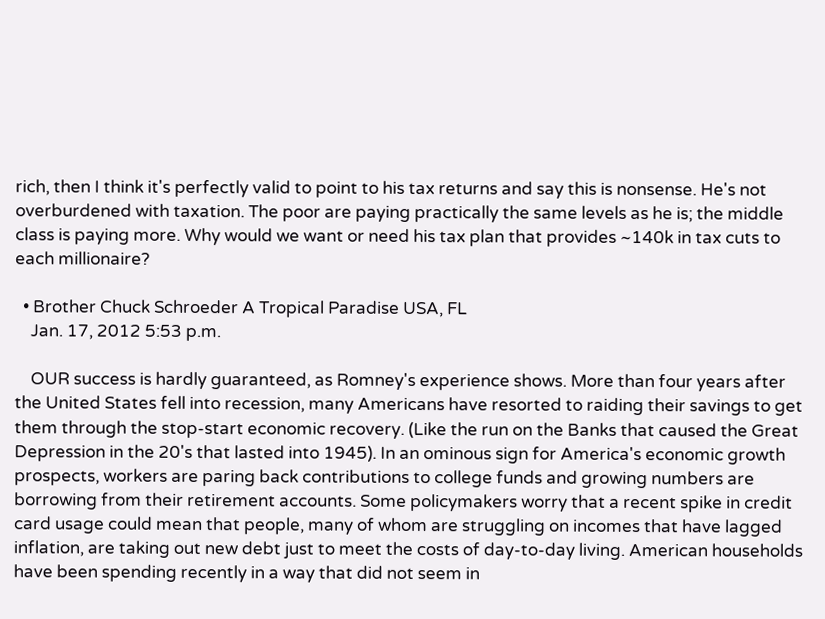rich, then I think it's perfectly valid to point to his tax returns and say this is nonsense. He's not overburdened with taxation. The poor are paying practically the same levels as he is; the middle class is paying more. Why would we want or need his tax plan that provides ~140k in tax cuts to each millionaire?

  • Brother Chuck Schroeder A Tropical Paradise USA, FL
    Jan. 17, 2012 5:53 p.m.

    OUR success is hardly guaranteed, as Romney's experience shows. More than four years after the United States fell into recession, many Americans have resorted to raiding their savings to get them through the stop-start economic recovery. (Like the run on the Banks that caused the Great Depression in the 20's that lasted into 1945). In an ominous sign for America's economic growth prospects, workers are paring back contributions to college funds and growing numbers are borrowing from their retirement accounts. Some policymakers worry that a recent spike in credit card usage could mean that people, many of whom are struggling on incomes that have lagged inflation, are taking out new debt just to meet the costs of day-to-day living. American households have been spending recently in a way that did not seem in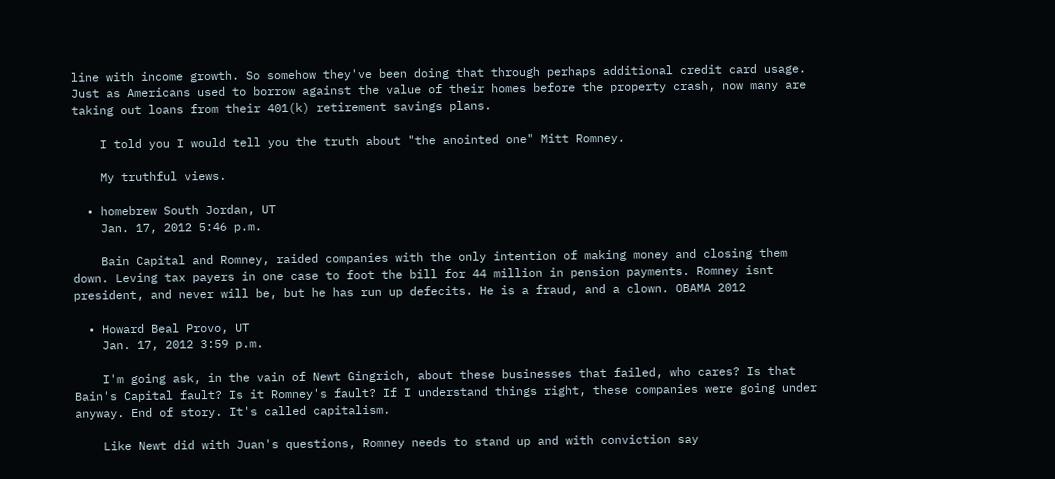line with income growth. So somehow they've been doing that through perhaps additional credit card usage. Just as Americans used to borrow against the value of their homes before the property crash, now many are taking out loans from their 401(k) retirement savings plans.

    I told you I would tell you the truth about "the anointed one" Mitt Romney.

    My truthful views.

  • homebrew South Jordan, UT
    Jan. 17, 2012 5:46 p.m.

    Bain Capital and Romney, raided companies with the only intention of making money and closing them down. Leving tax payers in one case to foot the bill for 44 million in pension payments. Romney isnt president, and never will be, but he has run up defecits. He is a fraud, and a clown. OBAMA 2012

  • Howard Beal Provo, UT
    Jan. 17, 2012 3:59 p.m.

    I'm going ask, in the vain of Newt Gingrich, about these businesses that failed, who cares? Is that Bain's Capital fault? Is it Romney's fault? If I understand things right, these companies were going under anyway. End of story. It's called capitalism.

    Like Newt did with Juan's questions, Romney needs to stand up and with conviction say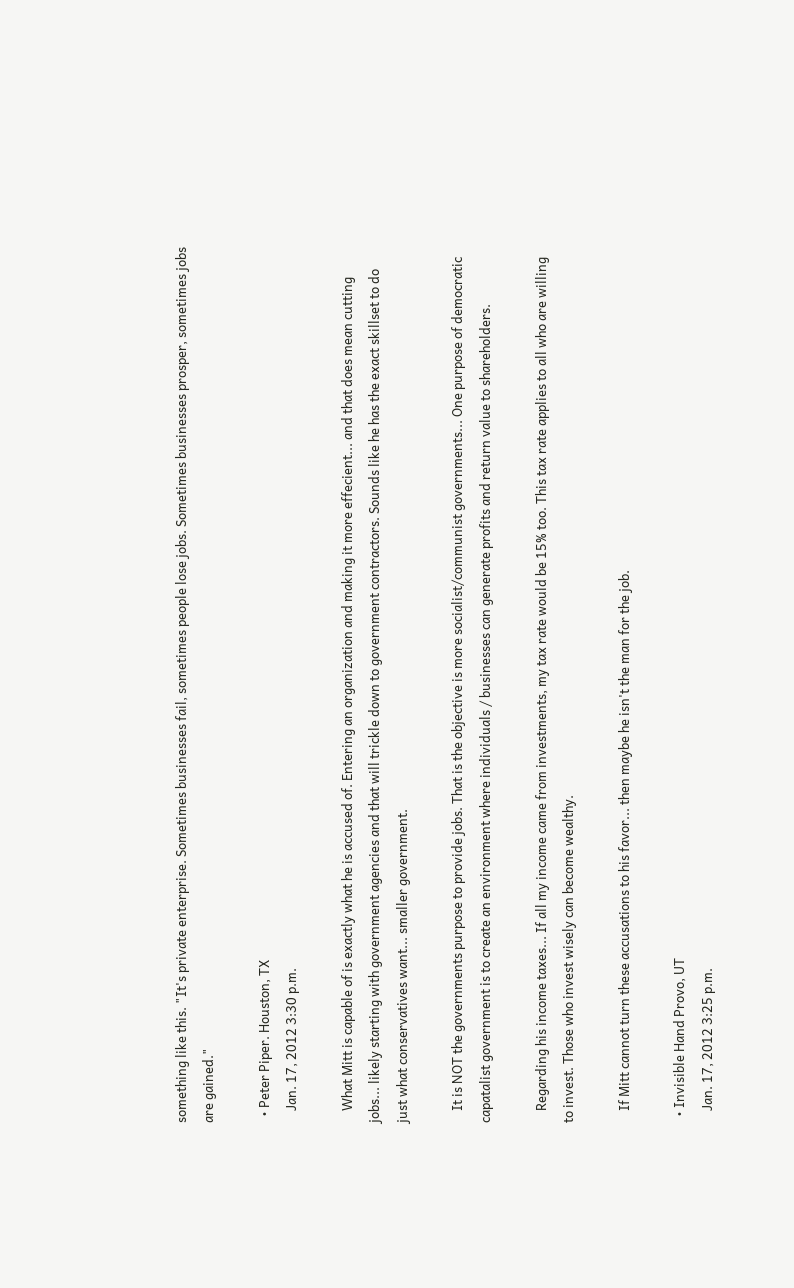something like this. "It's private enterprise. Sometimes businesses fail, sometimes people lose jobs. Sometimes businesses prosper, sometimes jobs are gained."

  • Peter Piper. Houston, TX
    Jan. 17, 2012 3:30 p.m.

    What Mitt is capable of is exactly what he is accused of. Entering an organization and making it more effecient... and that does mean cutting jobs... likely starting with government agencies and that will trickle down to government contractors. Sounds like he has the exact skillset to do just what conservatives want... smaller government.

    It is NOT the governments purpose to provide jobs. That is the objective is more socialist/communist governments... One purpose of democratic capatalist government is to create an environment where individuals / businesses can generate profits and return value to shareholders.

    Regarding his income taxes... If all my income came from investments, my tax rate would be 15% too. This tax rate applies to all who are willing to invest. Those who invest wisely can become wealthy.

    If Mitt cannot turn these accusations to his favor... then maybe he isn't the man for the job.

  • Invisible Hand Provo, UT
    Jan. 17, 2012 3:25 p.m.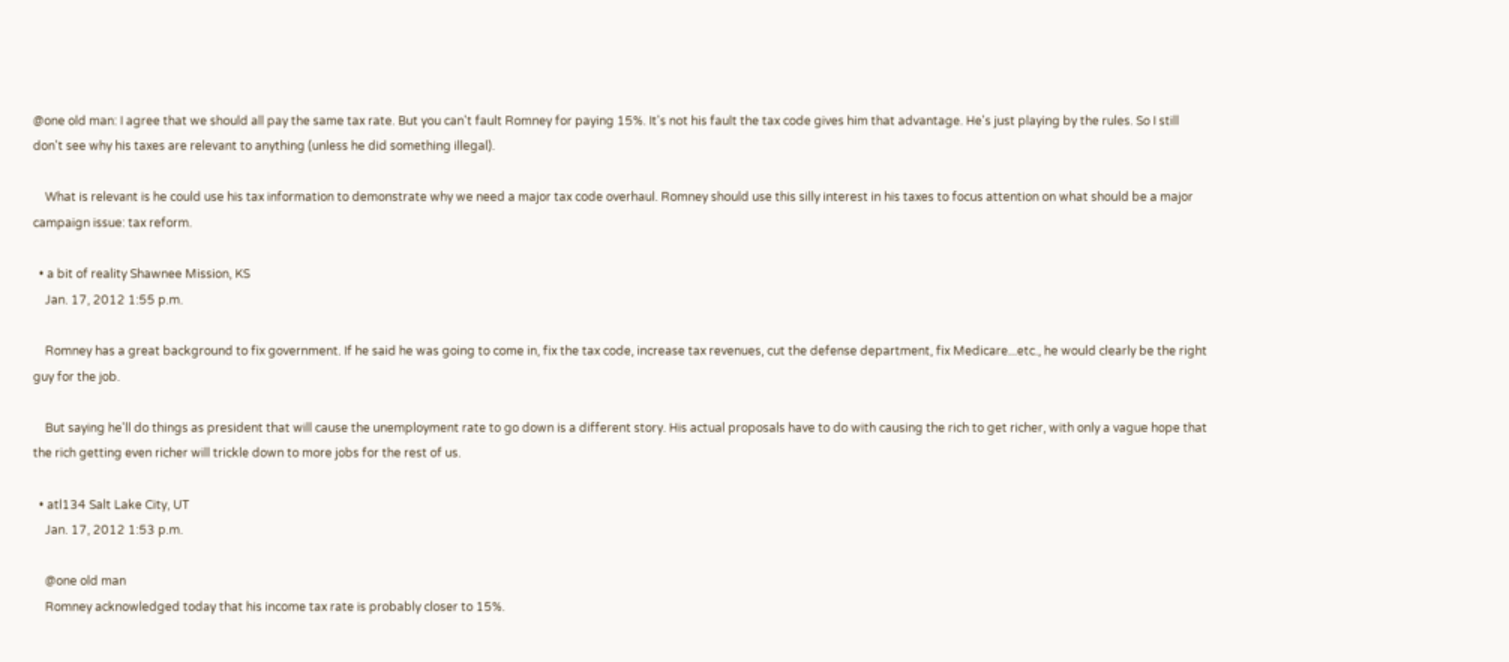@one old man: I agree that we should all pay the same tax rate. But you can't fault Romney for paying 15%. It's not his fault the tax code gives him that advantage. He's just playing by the rules. So I still don't see why his taxes are relevant to anything (unless he did something illegal).

    What is relevant is he could use his tax information to demonstrate why we need a major tax code overhaul. Romney should use this silly interest in his taxes to focus attention on what should be a major campaign issue: tax reform.

  • a bit of reality Shawnee Mission, KS
    Jan. 17, 2012 1:55 p.m.

    Romney has a great background to fix government. If he said he was going to come in, fix the tax code, increase tax revenues, cut the defense department, fix Medicare...etc., he would clearly be the right guy for the job.

    But saying he'll do things as president that will cause the unemployment rate to go down is a different story. His actual proposals have to do with causing the rich to get richer, with only a vague hope that the rich getting even richer will trickle down to more jobs for the rest of us.

  • atl134 Salt Lake City, UT
    Jan. 17, 2012 1:53 p.m.

    @one old man
    Romney acknowledged today that his income tax rate is probably closer to 15%.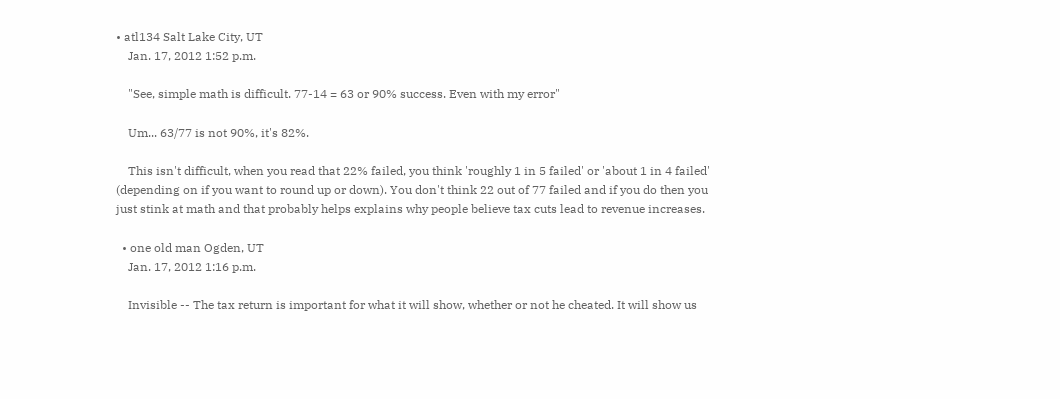• atl134 Salt Lake City, UT
    Jan. 17, 2012 1:52 p.m.

    "See, simple math is difficult. 77-14 = 63 or 90% success. Even with my error"

    Um... 63/77 is not 90%, it's 82%.

    This isn't difficult, when you read that 22% failed, you think 'roughly 1 in 5 failed' or 'about 1 in 4 failed' (depending on if you want to round up or down). You don't think 22 out of 77 failed and if you do then you just stink at math and that probably helps explains why people believe tax cuts lead to revenue increases.

  • one old man Ogden, UT
    Jan. 17, 2012 1:16 p.m.

    Invisible -- The tax return is important for what it will show, whether or not he cheated. It will show us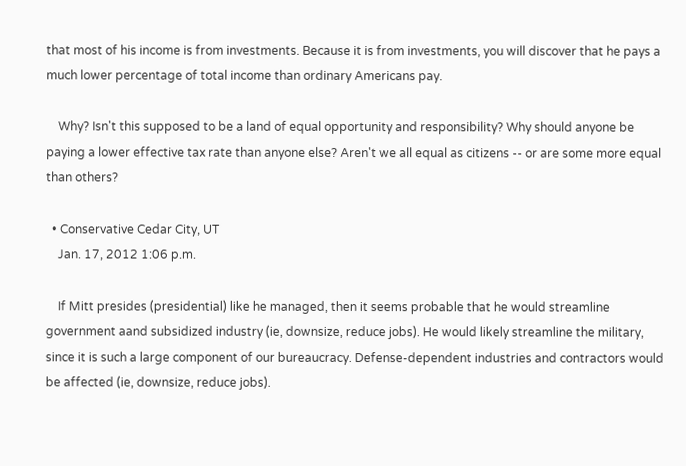that most of his income is from investments. Because it is from investments, you will discover that he pays a much lower percentage of total income than ordinary Americans pay.

    Why? Isn't this supposed to be a land of equal opportunity and responsibility? Why should anyone be paying a lower effective tax rate than anyone else? Aren't we all equal as citizens -- or are some more equal than others?

  • Conservative Cedar City, UT
    Jan. 17, 2012 1:06 p.m.

    If Mitt presides (presidential) like he managed, then it seems probable that he would streamline government aand subsidized industry (ie, downsize, reduce jobs). He would likely streamline the military, since it is such a large component of our bureaucracy. Defense-dependent industries and contractors would be affected (ie, downsize, reduce jobs).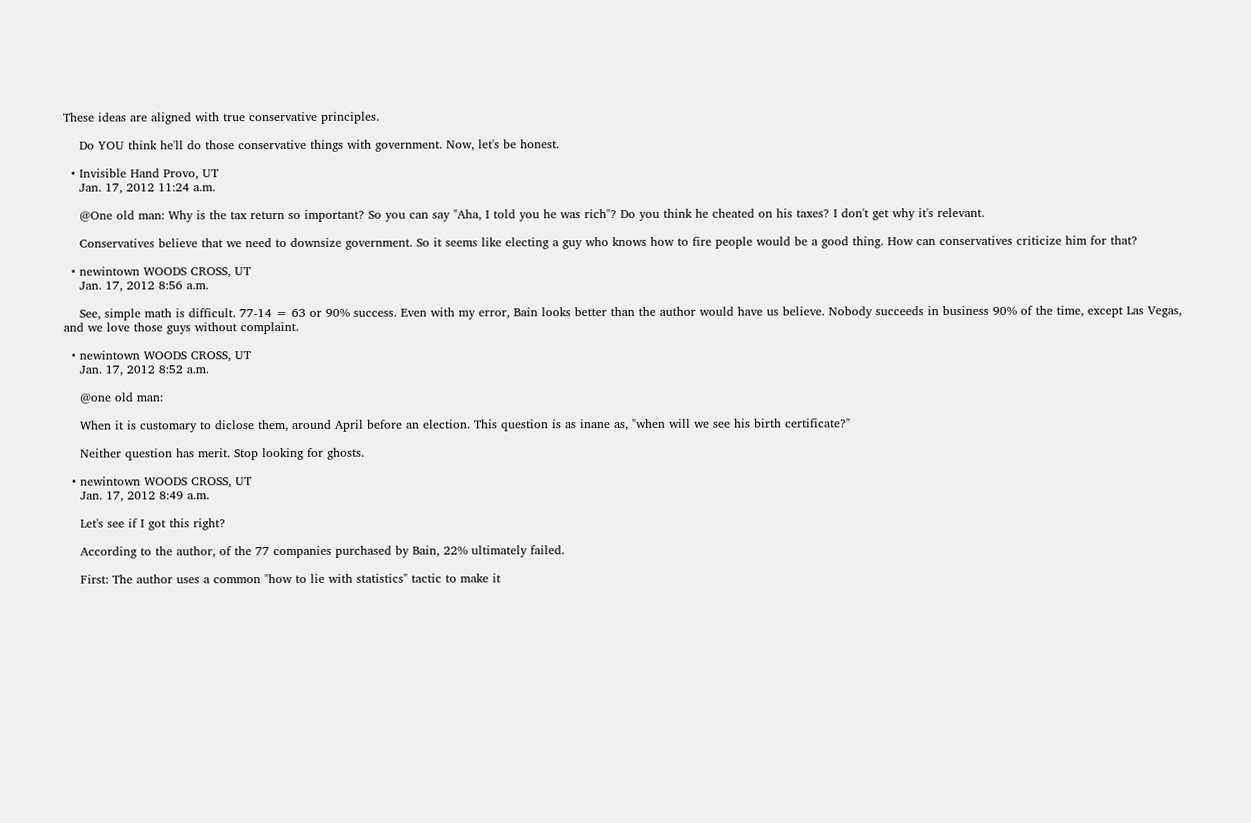These ideas are aligned with true conservative principles.

    Do YOU think he'll do those conservative things with government. Now, let's be honest.

  • Invisible Hand Provo, UT
    Jan. 17, 2012 11:24 a.m.

    @One old man: Why is the tax return so important? So you can say "Aha, I told you he was rich"? Do you think he cheated on his taxes? I don't get why it's relevant.

    Conservatives believe that we need to downsize government. So it seems like electing a guy who knows how to fire people would be a good thing. How can conservatives criticize him for that?

  • newintown WOODS CROSS, UT
    Jan. 17, 2012 8:56 a.m.

    See, simple math is difficult. 77-14 = 63 or 90% success. Even with my error, Bain looks better than the author would have us believe. Nobody succeeds in business 90% of the time, except Las Vegas, and we love those guys without complaint.

  • newintown WOODS CROSS, UT
    Jan. 17, 2012 8:52 a.m.

    @one old man:

    When it is customary to diclose them, around April before an election. This question is as inane as, "when will we see his birth certificate?"

    Neither question has merit. Stop looking for ghosts.

  • newintown WOODS CROSS, UT
    Jan. 17, 2012 8:49 a.m.

    Let's see if I got this right?

    According to the author, of the 77 companies purchased by Bain, 22% ultimately failed.

    First: The author uses a common "how to lie with statistics" tactic to make it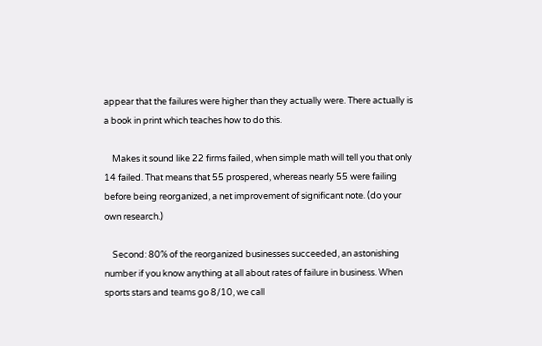appear that the failures were higher than they actually were. There actually is a book in print which teaches how to do this.

    Makes it sound like 22 firms failed, when simple math will tell you that only 14 failed. That means that 55 prospered, whereas nearly 55 were failing before being reorganized, a net improvement of significant note. (do your own research.)

    Second: 80% of the reorganized businesses succeeded, an astonishing number if you know anything at all about rates of failure in business. When sports stars and teams go 8/10, we call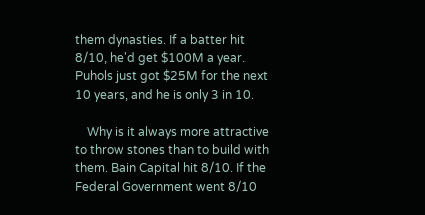them dynasties. If a batter hit 8/10, he'd get $100M a year. Puhols just got $25M for the next 10 years, and he is only 3 in 10.

    Why is it always more attractive to throw stones than to build with them. Bain Capital hit 8/10. If the Federal Government went 8/10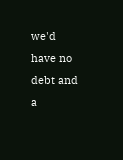we'd have no debt and a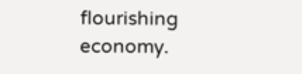flourishing economy.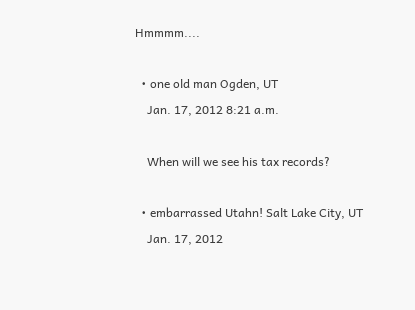Hmmmm....

  • one old man Ogden, UT
    Jan. 17, 2012 8:21 a.m.

    When will we see his tax records?

  • embarrassed Utahn! Salt Lake City, UT
    Jan. 17, 2012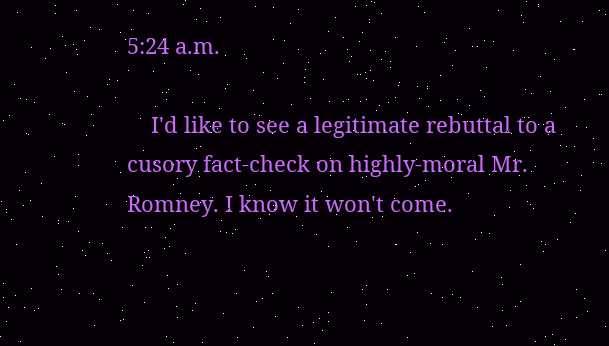5:24 a.m.

    I'd like to see a legitimate rebuttal to a cusory fact-check on highly-moral Mr. Romney. I know it won't come.